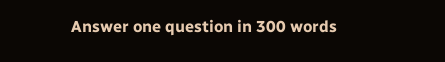Answer one question in 300 words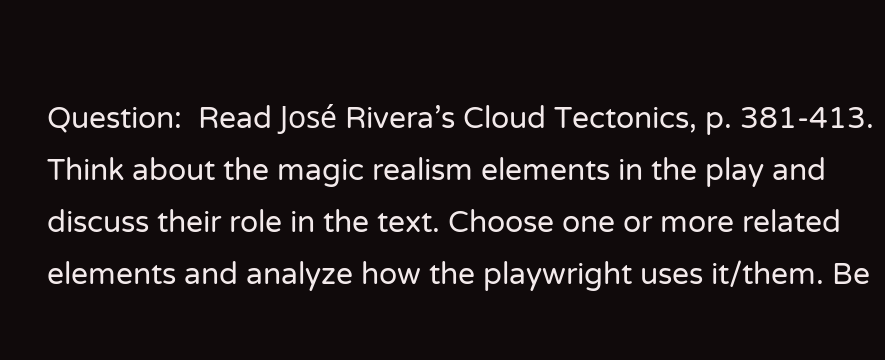Question:  Read José Rivera’s Cloud Tectonics, p. 381-413. Think about the magic realism elements in the play and discuss their role in the text. Choose one or more related elements and analyze how the playwright uses it/them. Be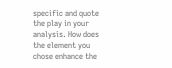specific and quote the play in your analysis. How does the element you chose enhance the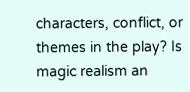characters, conflict, or themes in the play? Is magic realism an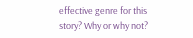effective genre for this story? Why or why not?